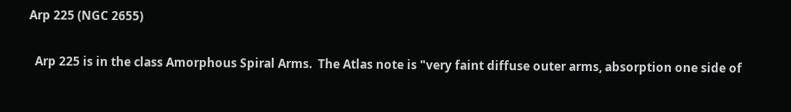Arp 225 (NGC 2655)

  Arp 225 is in the class Amorphous Spiral Arms.  The Atlas note is "very faint diffuse outer arms, absorption one side of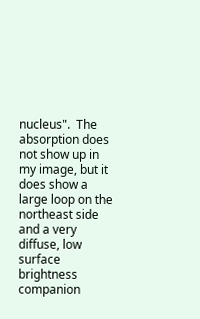nucleus".  The absorption does not show up in my image, but it does show a large loop on the northeast side and a very diffuse, low surface brightness companion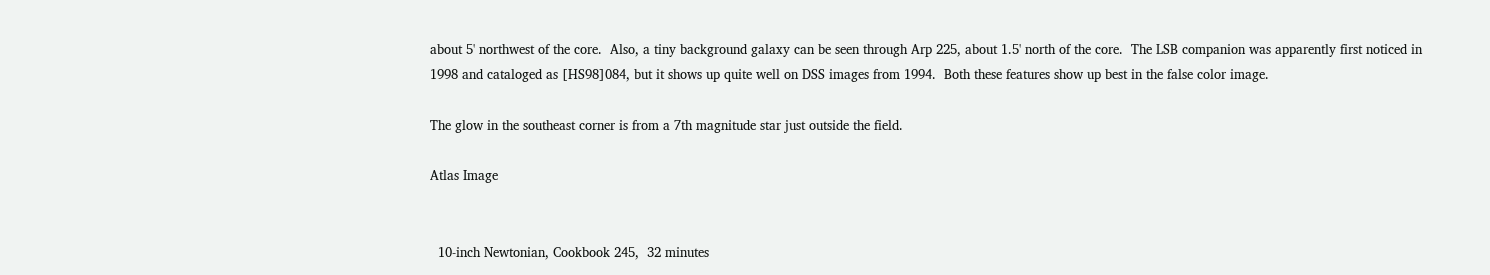about 5' northwest of the core.  Also, a tiny background galaxy can be seen through Arp 225, about 1.5' north of the core.  The LSB companion was apparently first noticed in 1998 and cataloged as [HS98]084, but it shows up quite well on DSS images from 1994.  Both these features show up best in the false color image.

The glow in the southeast corner is from a 7th magnitude star just outside the field.

Atlas Image


  10-inch Newtonian, Cookbook 245,  32 minutes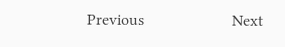Previous                      Next